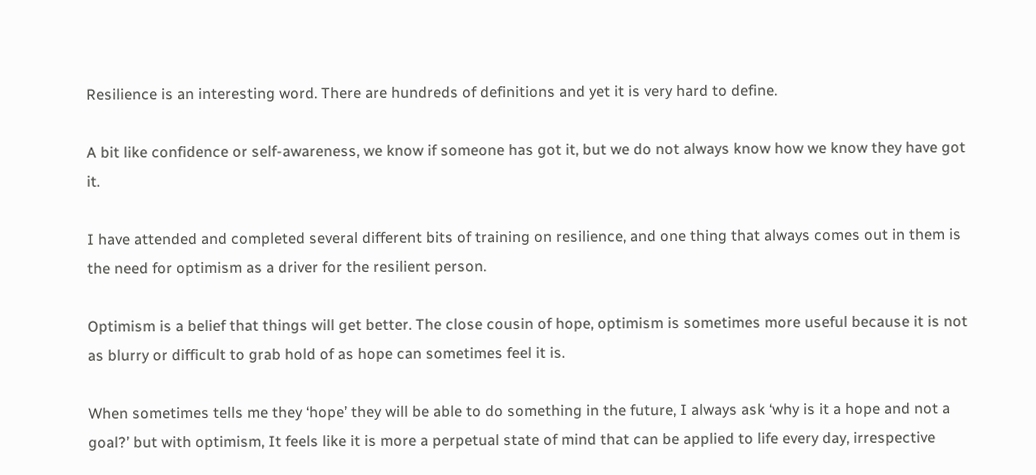Resilience is an interesting word. There are hundreds of definitions and yet it is very hard to define.

A bit like confidence or self-awareness, we know if someone has got it, but we do not always know how we know they have got it.

I have attended and completed several different bits of training on resilience, and one thing that always comes out in them is the need for optimism as a driver for the resilient person.

Optimism is a belief that things will get better. The close cousin of hope, optimism is sometimes more useful because it is not as blurry or difficult to grab hold of as hope can sometimes feel it is.

When sometimes tells me they ‘hope’ they will be able to do something in the future, I always ask ‘why is it a hope and not a goal?’ but with optimism, It feels like it is more a perpetual state of mind that can be applied to life every day, irrespective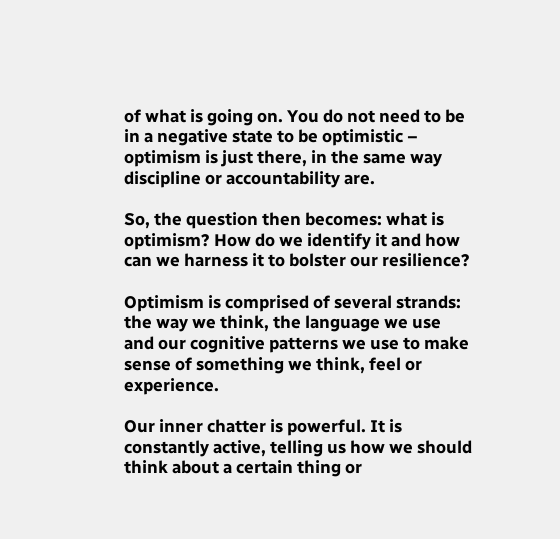of what is going on. You do not need to be in a negative state to be optimistic – optimism is just there, in the same way discipline or accountability are.

So, the question then becomes: what is optimism? How do we identify it and how can we harness it to bolster our resilience?

Optimism is comprised of several strands: the way we think, the language we use and our cognitive patterns we use to make sense of something we think, feel or experience.

Our inner chatter is powerful. It is constantly active, telling us how we should think about a certain thing or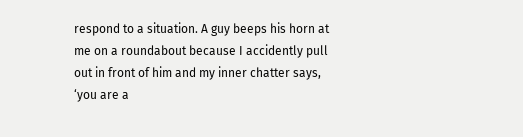respond to a situation. A guy beeps his horn at me on a roundabout because I accidently pull out in front of him and my inner chatter says, ‘you are a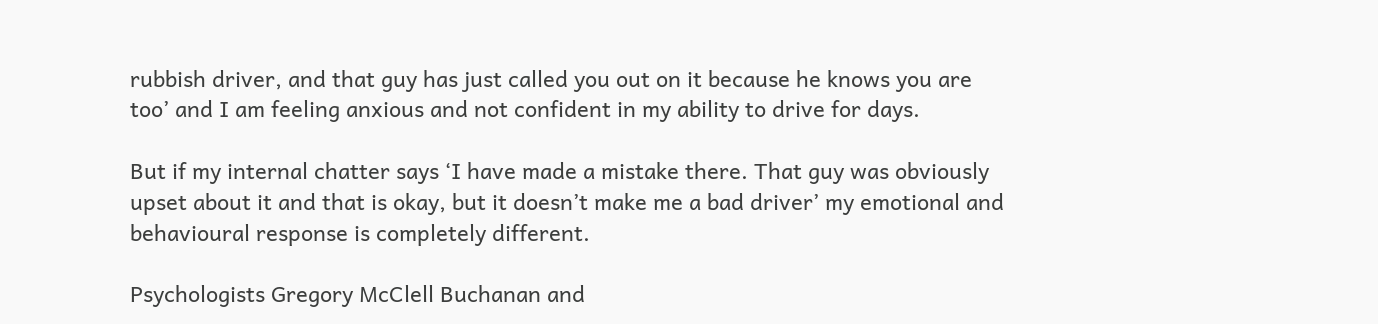rubbish driver, and that guy has just called you out on it because he knows you are too’ and I am feeling anxious and not confident in my ability to drive for days.

But if my internal chatter says ‘I have made a mistake there. That guy was obviously upset about it and that is okay, but it doesn’t make me a bad driver’ my emotional and behavioural response is completely different.

Psychologists Gregory McClell Buchanan and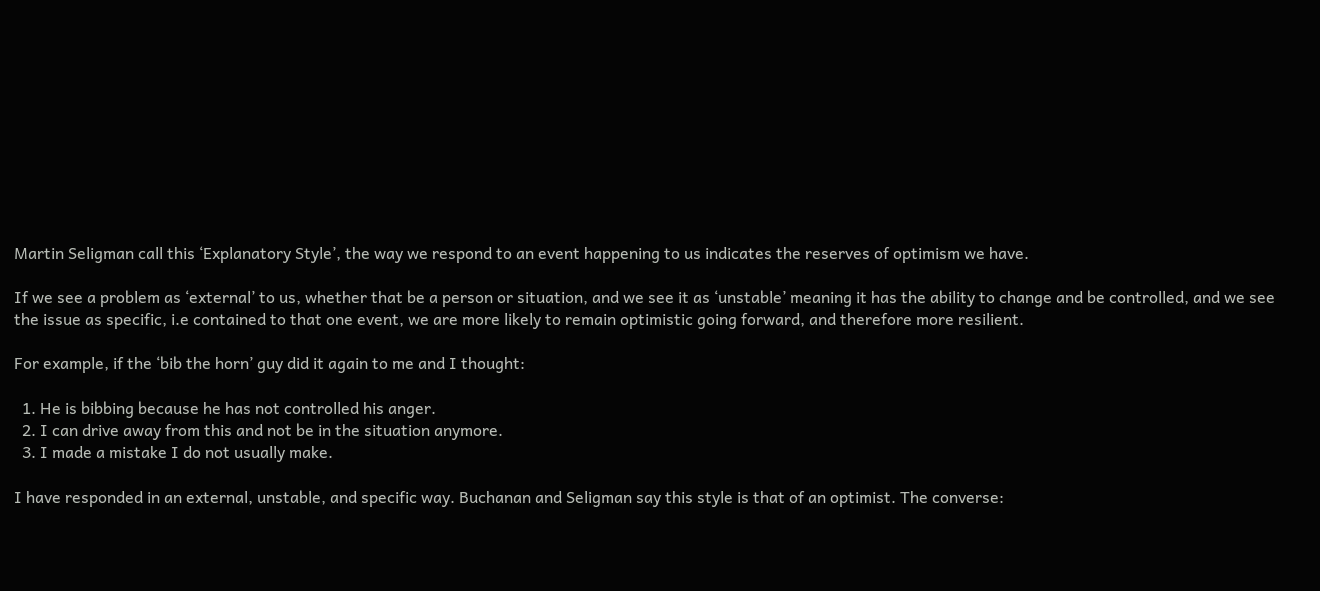Martin Seligman call this ‘Explanatory Style’, the way we respond to an event happening to us indicates the reserves of optimism we have.

If we see a problem as ‘external’ to us, whether that be a person or situation, and we see it as ‘unstable’ meaning it has the ability to change and be controlled, and we see the issue as specific, i.e contained to that one event, we are more likely to remain optimistic going forward, and therefore more resilient.

For example, if the ‘bib the horn’ guy did it again to me and I thought:

  1. He is bibbing because he has not controlled his anger.
  2. I can drive away from this and not be in the situation anymore.
  3. I made a mistake I do not usually make.

I have responded in an external, unstable, and specific way. Buchanan and Seligman say this style is that of an optimist. The converse: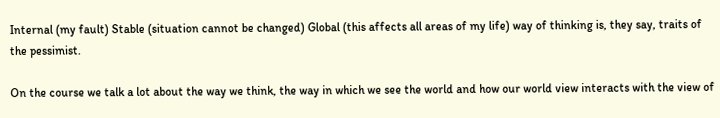Internal (my fault) Stable (situation cannot be changed) Global (this affects all areas of my life) way of thinking is, they say, traits of the pessimist.

On the course we talk a lot about the way we think, the way in which we see the world and how our world view interacts with the view of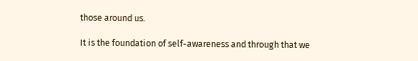those around us.

It is the foundation of self-awareness and through that we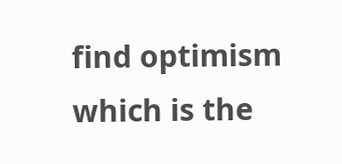find optimism which is the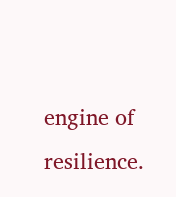engine of resilience.